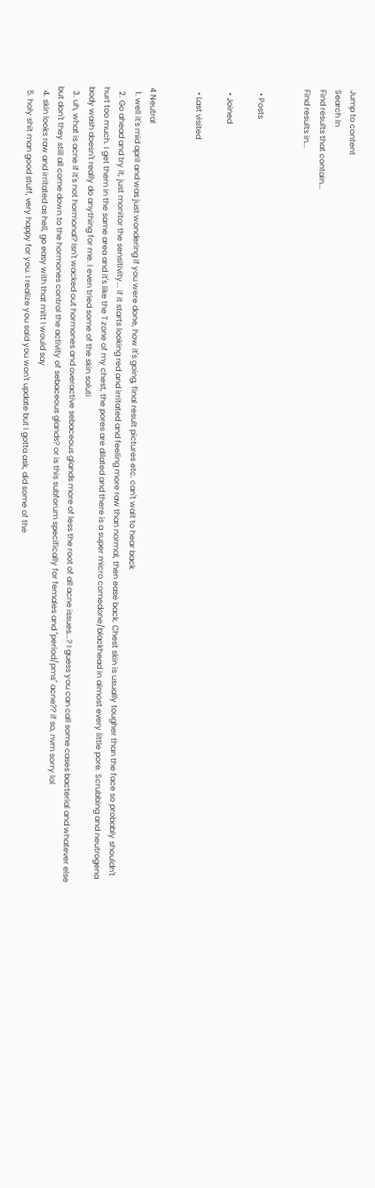Jump to content
Search In
Find results that contain...
Find results in...


  • Posts

  • Joined

  • Last visited


4 Neutral
  1. well it's mid april and was just wondering if you were done, how it's going, final result pictures etc. can't wait to hear back
  2. Go ahead and try it, just monitor the sensitivity... if it starts looking red and irritated and feeling more raw than normal, then ease back. Chest skin is usually tougher than the face so probably shouldn't hurt too much. I get them in the same area and it's like the T zone of my chest, the pores are dilated and there is a super micro comedone/blackhead in almost every little pore. Scrubbing and neutrogena body wash doesn't really do anything for me. I even tried some of the skin soluti
  3. uh, what is acne if it's not hormonal? Isn't wacked out hormones and overactive sebaceous glands more of less the root of all acne issues...? I guess you can call some cases bacterial and whatever else but don't they still all come down to the hormones control the activity of sebaceous glands? or is this subforum specifically for females and "period/pms" acne?? if so, nvm sorry lol
  4. skin looks raw and irritated as hell, go easy with that mitt I would say
  5. holy shit man good stuff, very happy for you. I realize you said you won't update but I gotta ask, did some of the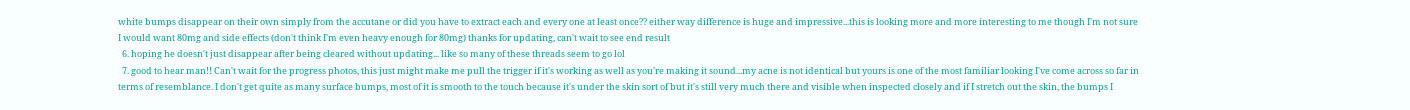white bumps disappear on their own simply from the accutane or did you have to extract each and every one at least once?? either way difference is huge and impressive...this is looking more and more interesting to me though I'm not sure I would want 80mg and side effects (don't think I'm even heavy enough for 80mg) thanks for updating, can't wait to see end result
  6. hoping he doesn't just disappear after being cleared without updating... like so many of these threads seem to go lol
  7. good to hear man!! Can't wait for the progress photos, this just might make me pull the trigger if it's working as well as you're making it sound...my acne is not identical but yours is one of the most familiar looking I've come across so far in terms of resemblance. I don't get quite as many surface bumps, most of it is smooth to the touch because it's under the skin sort of but it's still very much there and visible when inspected closely and if I stretch out the skin, the bumps I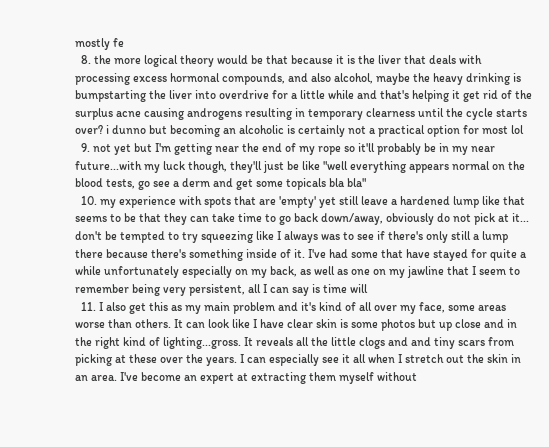mostly fe
  8. the more logical theory would be that because it is the liver that deals with processing excess hormonal compounds, and also alcohol, maybe the heavy drinking is bumpstarting the liver into overdrive for a little while and that's helping it get rid of the surplus acne causing androgens resulting in temporary clearness until the cycle starts over? i dunno but becoming an alcoholic is certainly not a practical option for most lol
  9. not yet but I'm getting near the end of my rope so it'll probably be in my near future...with my luck though, they'll just be like "well everything appears normal on the blood tests, go see a derm and get some topicals bla bla"
  10. my experience with spots that are 'empty' yet still leave a hardened lump like that seems to be that they can take time to go back down/away, obviously do not pick at it... don't be tempted to try squeezing like I always was to see if there's only still a lump there because there's something inside of it. I've had some that have stayed for quite a while unfortunately especially on my back, as well as one on my jawline that I seem to remember being very persistent, all I can say is time will
  11. I also get this as my main problem and it's kind of all over my face, some areas worse than others. It can look like I have clear skin is some photos but up close and in the right kind of lighting...gross. It reveals all the little clogs and and tiny scars from picking at these over the years. I can especially see it all when I stretch out the skin in an area. I've become an expert at extracting them myself without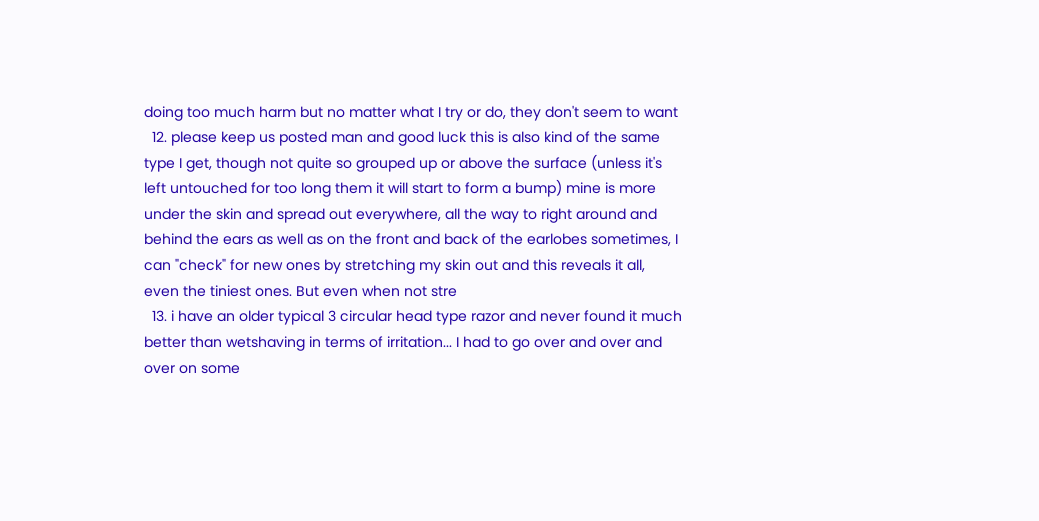doing too much harm but no matter what I try or do, they don't seem to want
  12. please keep us posted man and good luck this is also kind of the same type I get, though not quite so grouped up or above the surface (unless it's left untouched for too long them it will start to form a bump) mine is more under the skin and spread out everywhere, all the way to right around and behind the ears as well as on the front and back of the earlobes sometimes, I can "check" for new ones by stretching my skin out and this reveals it all, even the tiniest ones. But even when not stre
  13. i have an older typical 3 circular head type razor and never found it much better than wetshaving in terms of irritation... I had to go over and over and over on some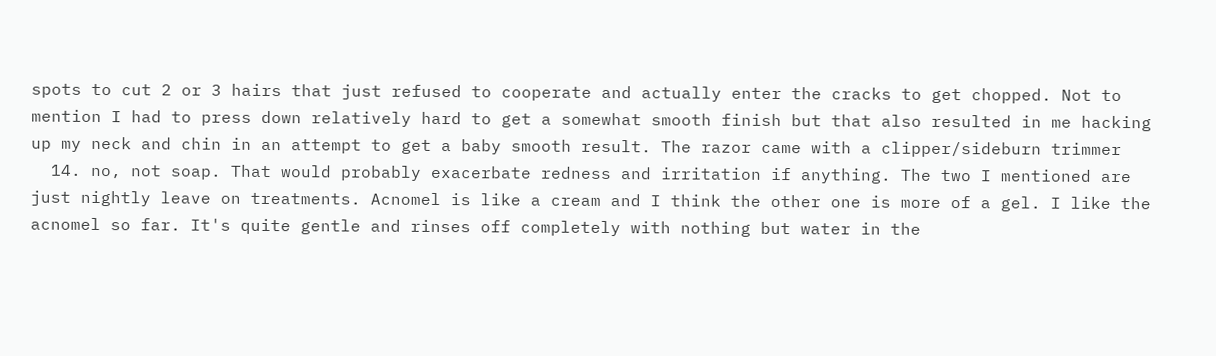spots to cut 2 or 3 hairs that just refused to cooperate and actually enter the cracks to get chopped. Not to mention I had to press down relatively hard to get a somewhat smooth finish but that also resulted in me hacking up my neck and chin in an attempt to get a baby smooth result. The razor came with a clipper/sideburn trimmer
  14. no, not soap. That would probably exacerbate redness and irritation if anything. The two I mentioned are just nightly leave on treatments. Acnomel is like a cream and I think the other one is more of a gel. I like the acnomel so far. It's quite gentle and rinses off completely with nothing but water in the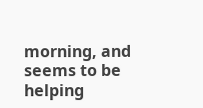morning, and seems to be helping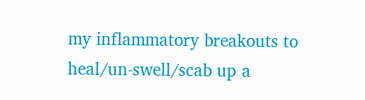my inflammatory breakouts to heal/un-swell/scab up a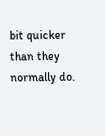bit quicker than they normally do.